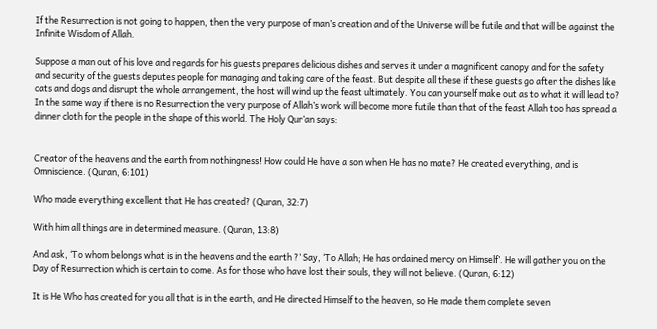If the Resurrection is not going to happen, then the very purpose of man’s creation and of the Universe will be futile and that will be against the Infinite Wisdom of Allah.

Suppose a man out of his love and regards for his guests prepares delicious dishes and serves it under a magnificent canopy and for the safety and security of the guests deputes people for managing and taking care of the feast. But despite all these if these guests go after the dishes like cats and dogs and disrupt the whole arrangement, the host will wind up the feast ultimately. You can yourself make out as to what it will lead to? In the same way if there is no Resurrection the very purpose of Allah’s work will become more futile than that of the feast Allah too has spread a dinner cloth for the people in the shape of this world. The Holy Qur’an says:


Creator of the heavens and the earth from nothingness! How could He have a son when He has no mate? He created everything, and is Omniscience. (Quran, 6:101)

Who made everything excellent that He has created? (Quran, 32:7)

With him all things are in determined measure. (Quran, 13:8)

And ask, ‘To whom belongs what is in the heavens and the earth ?’ Say, ‘To Allah; He has ordained mercy on Himself’. He will gather you on the Day of Resurrection which is certain to come. As for those who have lost their souls, they will not believe. (Quran, 6:12)

It is He Who has created for you all that is in the earth, and He directed Himself to the heaven, so He made them complete seven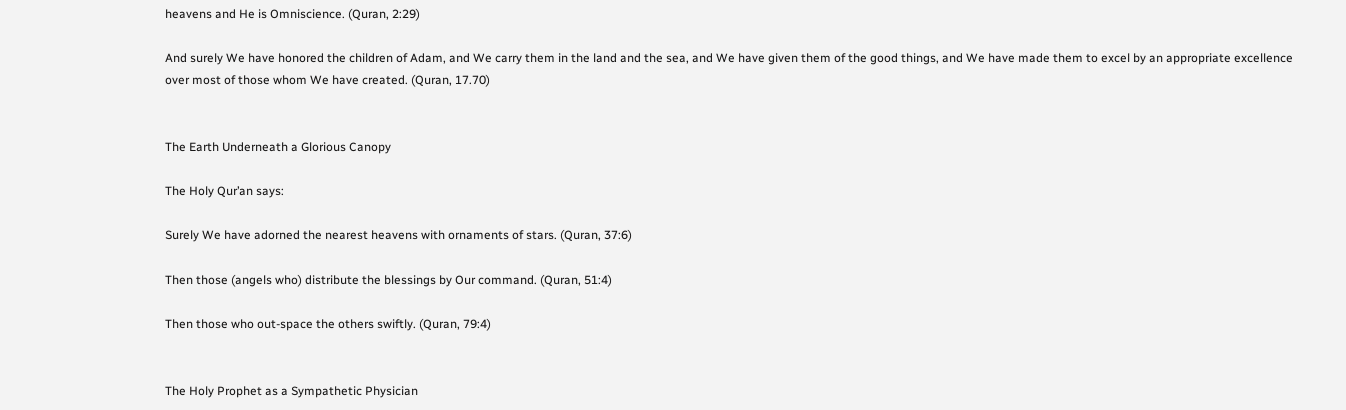heavens and He is Omniscience. (Quran, 2:29)

And surely We have honored the children of Adam, and We carry them in the land and the sea, and We have given them of the good things, and We have made them to excel by an appropriate excellence over most of those whom We have created. (Quran, 17.70)


The Earth Underneath a Glorious Canopy

The Holy Qur’an says:

Surely We have adorned the nearest heavens with ornaments of stars. (Quran, 37:6)

Then those (angels who) distribute the blessings by Our command. (Quran, 51:4)

Then those who out-space the others swiftly. (Quran, 79:4)


The Holy Prophet as a Sympathetic Physician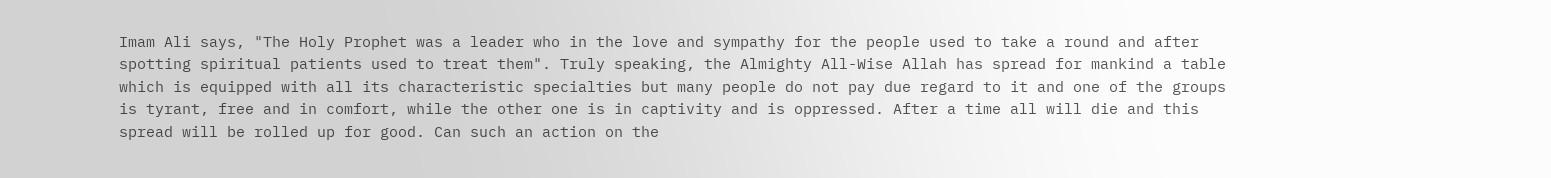Imam Ali says, "The Holy Prophet was a leader who in the love and sympathy for the people used to take a round and after spotting spiritual patients used to treat them". Truly speaking, the Almighty All-Wise Allah has spread for mankind a table which is equipped with all its characteristic specialties but many people do not pay due regard to it and one of the groups is tyrant, free and in comfort, while the other one is in captivity and is oppressed. After a time all will die and this spread will be rolled up for good. Can such an action on the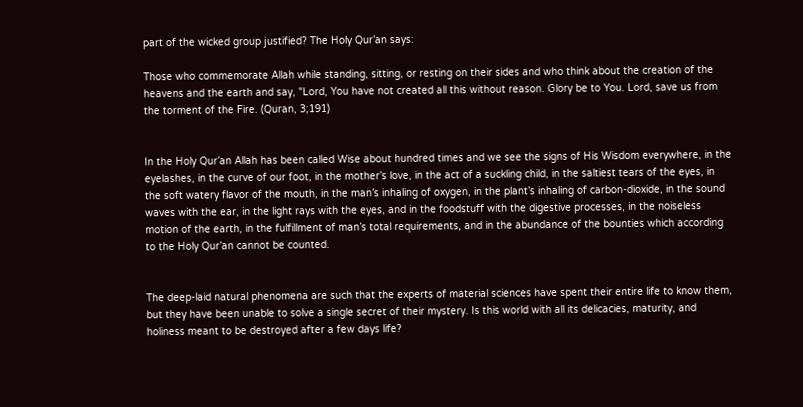part of the wicked group justified? The Holy Qur’an says:

Those who commemorate Allah while standing, sitting, or resting on their sides and who think about the creation of the heavens and the earth and say, "Lord, You have not created all this without reason. Glory be to You. Lord, save us from the torment of the Fire. (Quran, 3;191)


In the Holy Qur’an Allah has been called Wise about hundred times and we see the signs of His Wisdom everywhere, in the eyelashes, in the curve of our foot, in the mother’s love, in the act of a suckling child, in the saltiest tears of the eyes, in the soft watery flavor of the mouth, in the man’s inhaling of oxygen, in the plant’s inhaling of carbon-dioxide, in the sound waves with the ear, in the light rays with the eyes, and in the foodstuff with the digestive processes, in the noiseless motion of the earth, in the fulfillment of man’s total requirements, and in the abundance of the bounties which according to the Holy Qur’an cannot be counted.


The deep-laid natural phenomena are such that the experts of material sciences have spent their entire life to know them, but they have been unable to solve a single secret of their mystery. Is this world with all its delicacies, maturity, and holiness meant to be destroyed after a few days life?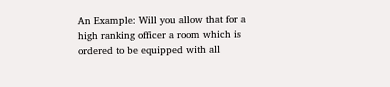An Example: Will you allow that for a high ranking officer a room which is ordered to be equipped with all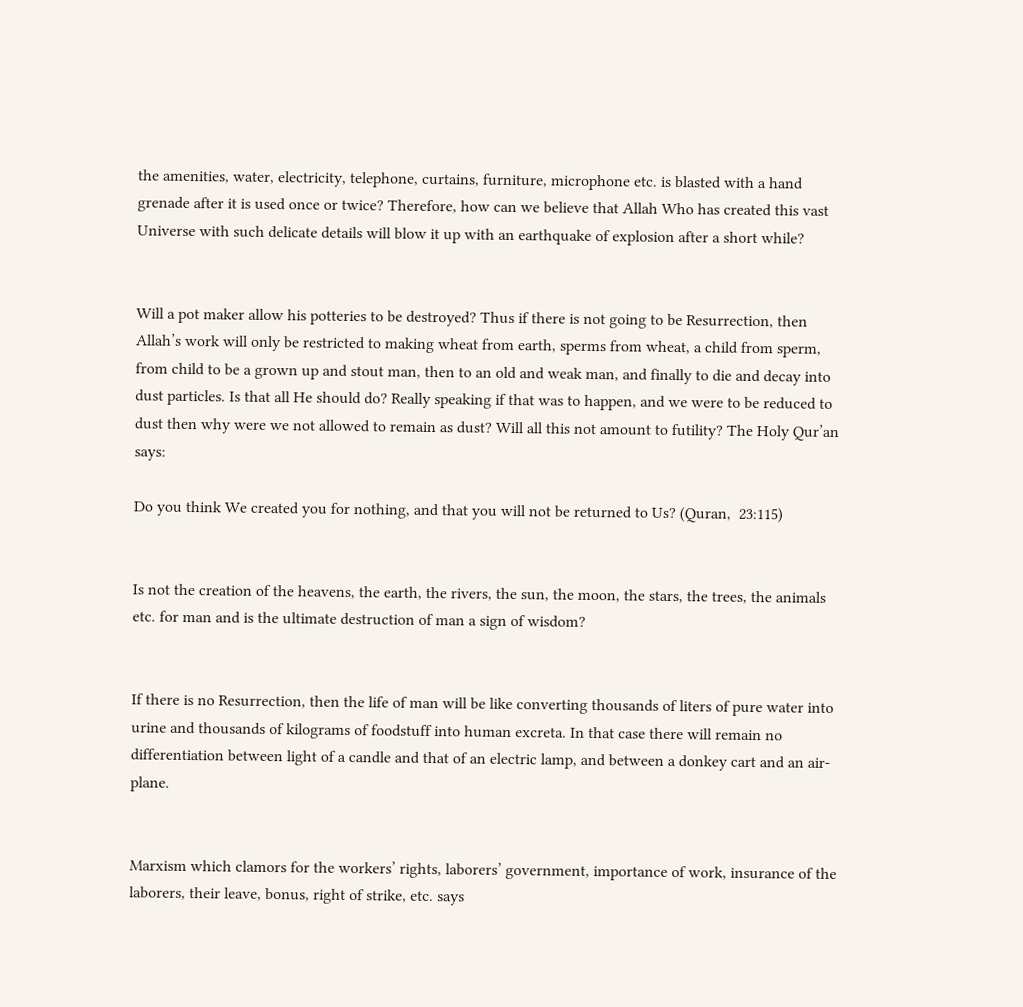the amenities, water, electricity, telephone, curtains, furniture, microphone etc. is blasted with a hand grenade after it is used once or twice? Therefore, how can we believe that Allah Who has created this vast Universe with such delicate details will blow it up with an earthquake of explosion after a short while?


Will a pot maker allow his potteries to be destroyed? Thus if there is not going to be Resurrection, then Allah’s work will only be restricted to making wheat from earth, sperms from wheat, a child from sperm, from child to be a grown up and stout man, then to an old and weak man, and finally to die and decay into dust particles. Is that all He should do? Really speaking if that was to happen, and we were to be reduced to dust then why were we not allowed to remain as dust? Will all this not amount to futility? The Holy Qur’an says:

Do you think We created you for nothing, and that you will not be returned to Us? (Quran,  23:115)


Is not the creation of the heavens, the earth, the rivers, the sun, the moon, the stars, the trees, the animals etc. for man and is the ultimate destruction of man a sign of wisdom?


If there is no Resurrection, then the life of man will be like converting thousands of liters of pure water into urine and thousands of kilograms of foodstuff into human excreta. In that case there will remain no differentiation between light of a candle and that of an electric lamp, and between a donkey cart and an air-plane.


Marxism which clamors for the workers’ rights, laborers’ government, importance of work, insurance of the laborers, their leave, bonus, right of strike, etc. says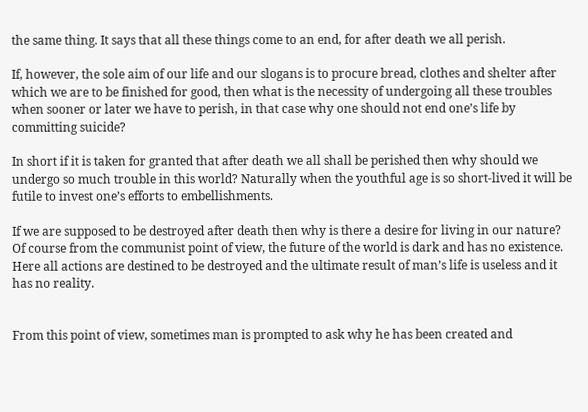the same thing. It says that all these things come to an end, for after death we all perish.

If, however, the sole aim of our life and our slogans is to procure bread, clothes and shelter after which we are to be finished for good, then what is the necessity of undergoing all these troubles when sooner or later we have to perish, in that case why one should not end one’s life by committing suicide?

In short if it is taken for granted that after death we all shall be perished then why should we undergo so much trouble in this world? Naturally when the youthful age is so short-lived it will be futile to invest one’s efforts to embellishments.

If we are supposed to be destroyed after death then why is there a desire for living in our nature? Of course from the communist point of view, the future of the world is dark and has no existence. Here all actions are destined to be destroyed and the ultimate result of man’s life is useless and it has no reality.


From this point of view, sometimes man is prompted to ask why he has been created and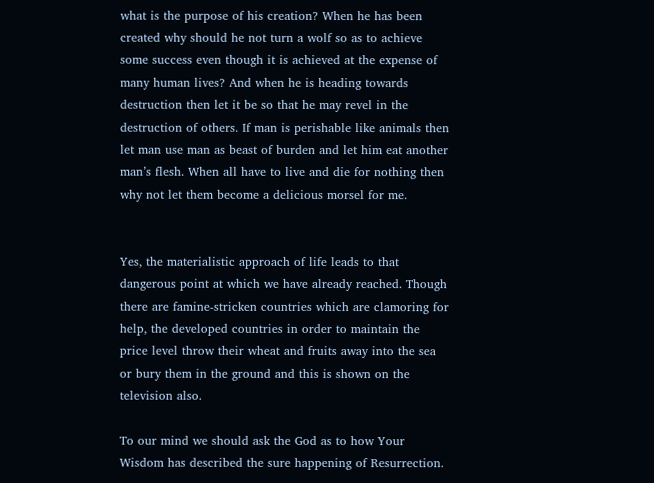what is the purpose of his creation? When he has been created why should he not turn a wolf so as to achieve some success even though it is achieved at the expense of many human lives? And when he is heading towards destruction then let it be so that he may revel in the destruction of others. If man is perishable like animals then let man use man as beast of burden and let him eat another man’s flesh. When all have to live and die for nothing then why not let them become a delicious morsel for me.


Yes, the materialistic approach of life leads to that dangerous point at which we have already reached. Though there are famine-stricken countries which are clamoring for help, the developed countries in order to maintain the price level throw their wheat and fruits away into the sea or bury them in the ground and this is shown on the television also.

To our mind we should ask the God as to how Your Wisdom has described the sure happening of Resurrection.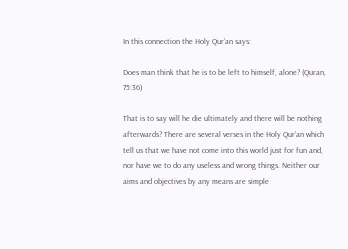In this connection the Holy Qur’an says:

Does man think that he is to be left to himself, alone? (Quran, 75:36)

That is to say will he die ultimately and there will be nothing afterwards? There are several verses in the Holy Qur’an which tell us that we have not come into this world just for fun and, nor have we to do any useless and wrong things. Neither our aims and objectives by any means are simple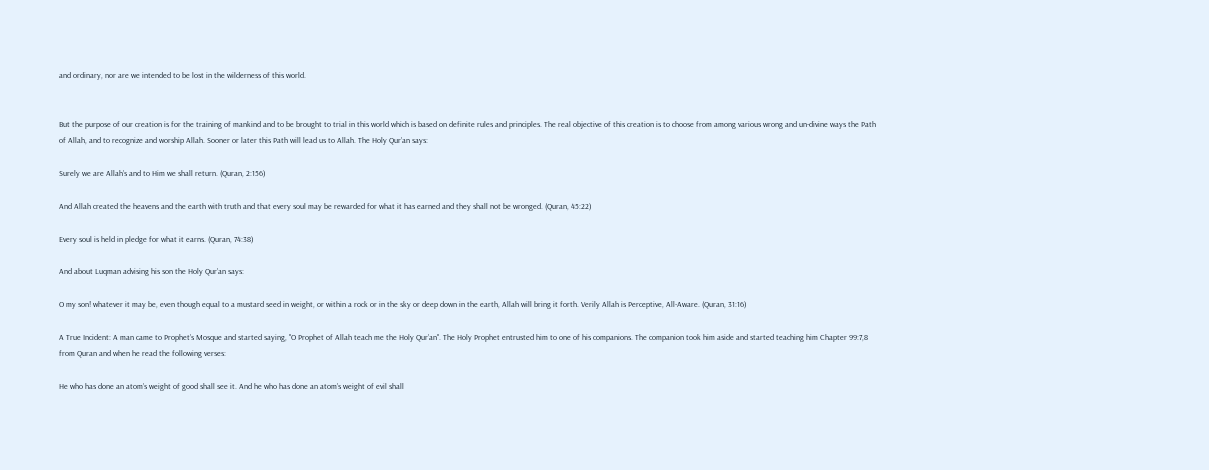and ordinary, nor are we intended to be lost in the wilderness of this world.


But the purpose of our creation is for the training of mankind and to be brought to trial in this world which is based on definite rules and principles. The real objective of this creation is to choose from among various wrong and un-divine ways the Path of Allah, and to recognize and worship Allah. Sooner or later this Path will lead us to Allah. The Holy Qur’an says:

Surely we are Allah’s and to Him we shall return. (Quran, 2:156)

And Allah created the heavens and the earth with truth and that every soul may be rewarded for what it has earned and they shall not be wronged. (Quran, 45:22)

Every soul is held in pledge for what it earns. (Quran, 74:38)

And about Luqman advising his son the Holy Qur’an says:

O my son! whatever it may be, even though equal to a mustard seed in weight, or within a rock or in the sky or deep down in the earth, Allah will bring it forth. Verily Allah is Perceptive, All-Aware. (Quran, 31:16)

A True Incident: A man came to Prophet’s Mosque and started saying, "O Prophet of Allah teach me the Holy Qur’an". The Holy Prophet entrusted him to one of his companions. The companion took him aside and started teaching him Chapter 99:7,8 from Quran and when he read the following verses:

He who has done an atom’s weight of good shall see it. And he who has done an atom’s weight of evil shall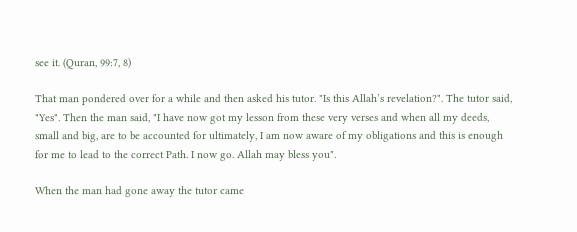see it. (Quran, 99:7, 8)

That man pondered over for a while and then asked his tutor. "Is this Allah’s revelation?". The tutor said, "Yes". Then the man said, "I have now got my lesson from these very verses and when all my deeds, small and big, are to be accounted for ultimately, I am now aware of my obligations and this is enough for me to lead to the correct Path. I now go. Allah may bless you".

When the man had gone away the tutor came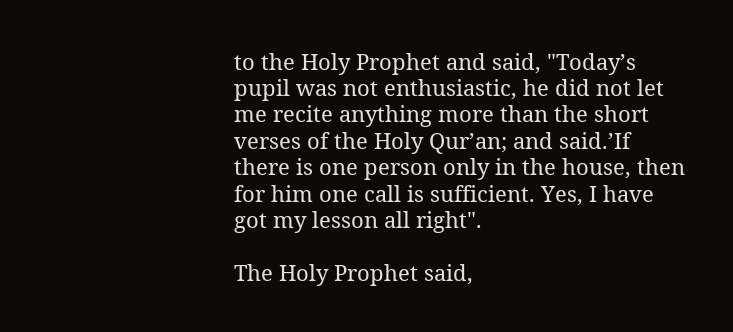to the Holy Prophet and said, "Today’s pupil was not enthusiastic, he did not let me recite anything more than the short verses of the Holy Qur’an; and said.’If there is one person only in the house, then for him one call is sufficient. Yes, I have got my lesson all right".

The Holy Prophet said,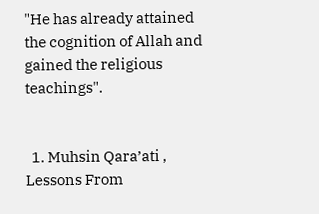"He has already attained the cognition of Allah and gained the religious teachings".


  1. Muhsin Qara’ati , Lessons From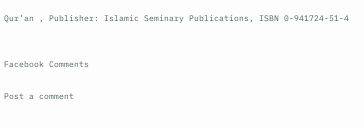Qur’an , Publisher: Islamic Seminary Publications, ISBN 0-941724-51-4


Facebook Comments

Post a comment